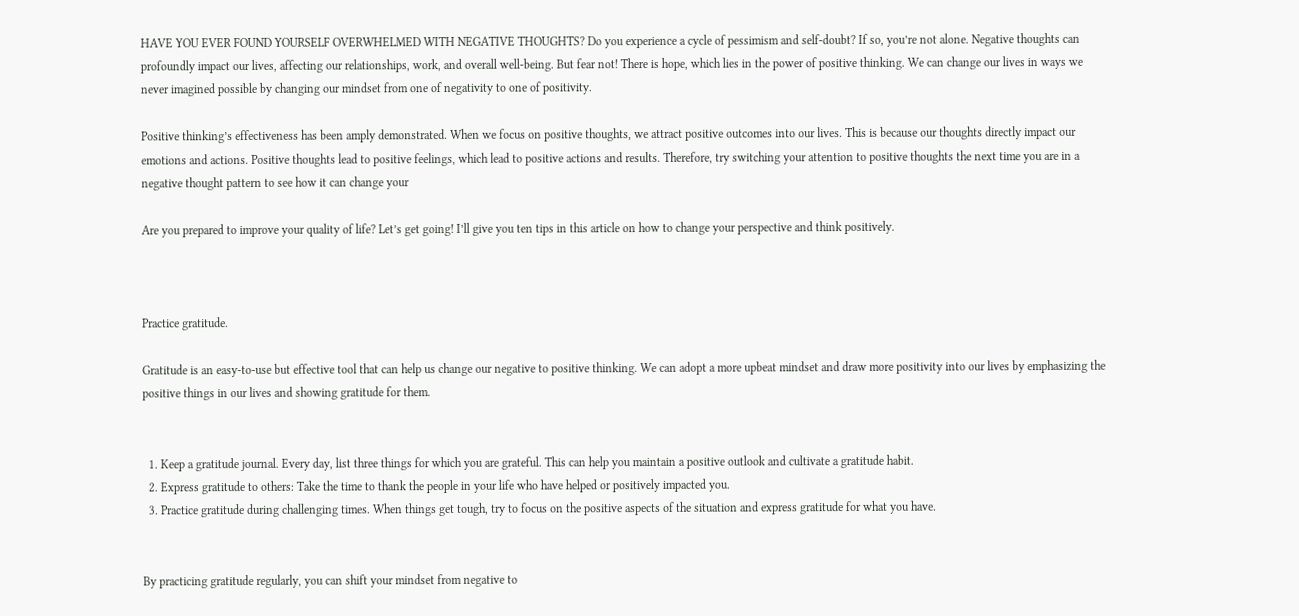HAVE YOU EVER FOUND YOURSELF OVERWHELMED WITH NEGATIVE THOUGHTS? Do you experience a cycle of pessimism and self-doubt? If so, you’re not alone. Negative thoughts can profoundly impact our lives, affecting our relationships, work, and overall well-being. But fear not! There is hope, which lies in the power of positive thinking. We can change our lives in ways we never imagined possible by changing our mindset from one of negativity to one of positivity.

Positive thinking’s effectiveness has been amply demonstrated. When we focus on positive thoughts, we attract positive outcomes into our lives. This is because our thoughts directly impact our emotions and actions. Positive thoughts lead to positive feelings, which lead to positive actions and results. Therefore, try switching your attention to positive thoughts the next time you are in a negative thought pattern to see how it can change your

Are you prepared to improve your quality of life? Let’s get going! I’ll give you ten tips in this article on how to change your perspective and think positively.



Practice gratitude.

Gratitude is an easy-to-use but effective tool that can help us change our negative to positive thinking. We can adopt a more upbeat mindset and draw more positivity into our lives by emphasizing the positive things in our lives and showing gratitude for them.


  1. Keep a gratitude journal. Every day, list three things for which you are grateful. This can help you maintain a positive outlook and cultivate a gratitude habit.
  2. Express gratitude to others: Take the time to thank the people in your life who have helped or positively impacted you.
  3. Practice gratitude during challenging times. When things get tough, try to focus on the positive aspects of the situation and express gratitude for what you have.


By practicing gratitude regularly, you can shift your mindset from negative to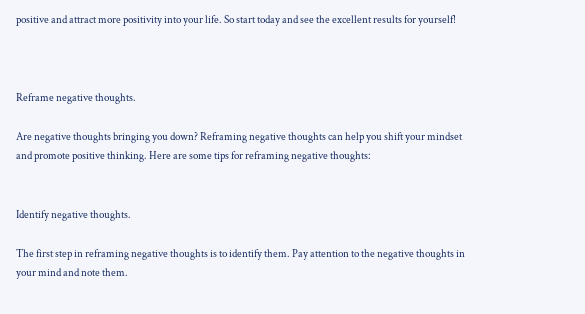positive and attract more positivity into your life. So start today and see the excellent results for yourself!



Reframe negative thoughts.

Are negative thoughts bringing you down? Reframing negative thoughts can help you shift your mindset and promote positive thinking. Here are some tips for reframing negative thoughts:


Identify negative thoughts.

The first step in reframing negative thoughts is to identify them. Pay attention to the negative thoughts in your mind and note them.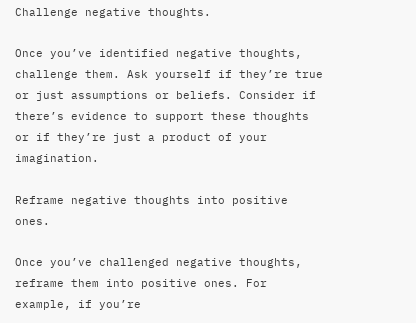Challenge negative thoughts.

Once you’ve identified negative thoughts, challenge them. Ask yourself if they’re true or just assumptions or beliefs. Consider if there’s evidence to support these thoughts or if they’re just a product of your imagination.

Reframe negative thoughts into positive ones.

Once you’ve challenged negative thoughts, reframe them into positive ones. For example, if you’re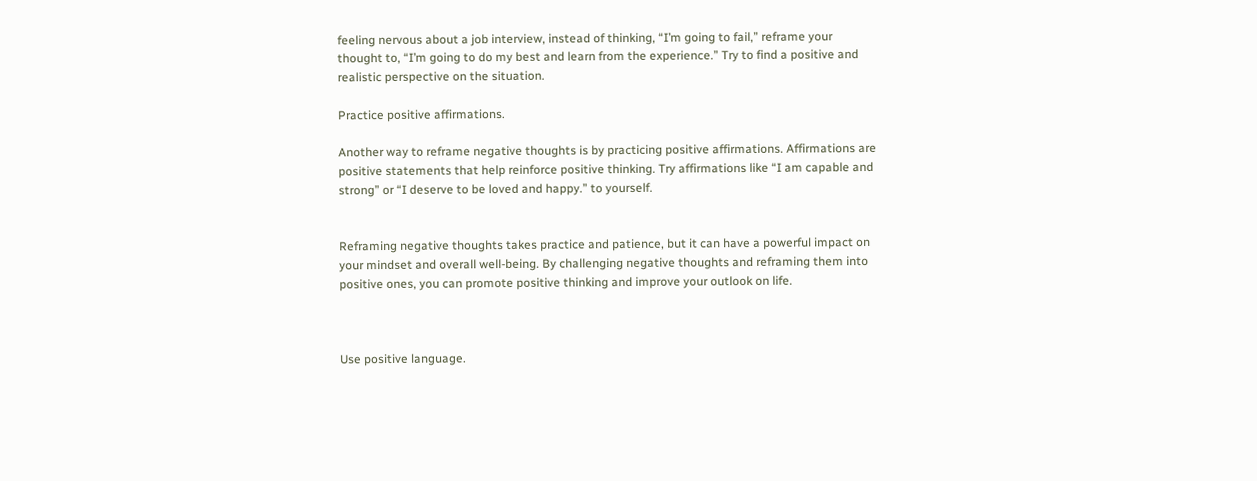feeling nervous about a job interview, instead of thinking, “I’m going to fail,” reframe your thought to, “I’m going to do my best and learn from the experience.” Try to find a positive and realistic perspective on the situation.

Practice positive affirmations.

Another way to reframe negative thoughts is by practicing positive affirmations. Affirmations are positive statements that help reinforce positive thinking. Try affirmations like “I am capable and strong” or “I deserve to be loved and happy.” to yourself.


Reframing negative thoughts takes practice and patience, but it can have a powerful impact on your mindset and overall well-being. By challenging negative thoughts and reframing them into positive ones, you can promote positive thinking and improve your outlook on life.



Use positive language.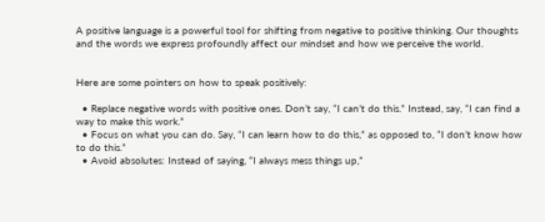A positive language is a powerful tool for shifting from negative to positive thinking. Our thoughts and the words we express profoundly affect our mindset and how we perceive the world.


Here are some pointers on how to speak positively:

  • Replace negative words with positive ones. Don’t say, “I can’t do this.” Instead, say, “I can find a way to make this work.”
  • Focus on what you can do. Say, “I can learn how to do this,” as opposed to, “I don’t know how to do this.”
  • Avoid absolutes: Instead of saying, “I always mess things up,”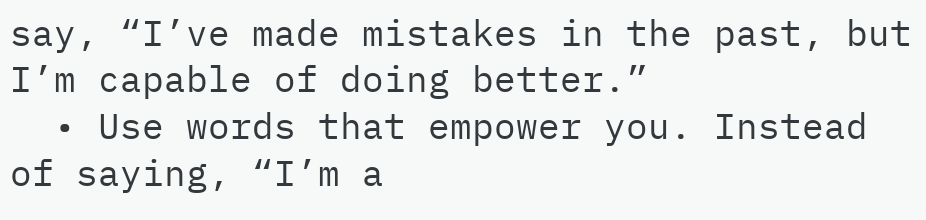say, “I’ve made mistakes in the past, but I’m capable of doing better.”
  • Use words that empower you. Instead of saying, “I’m a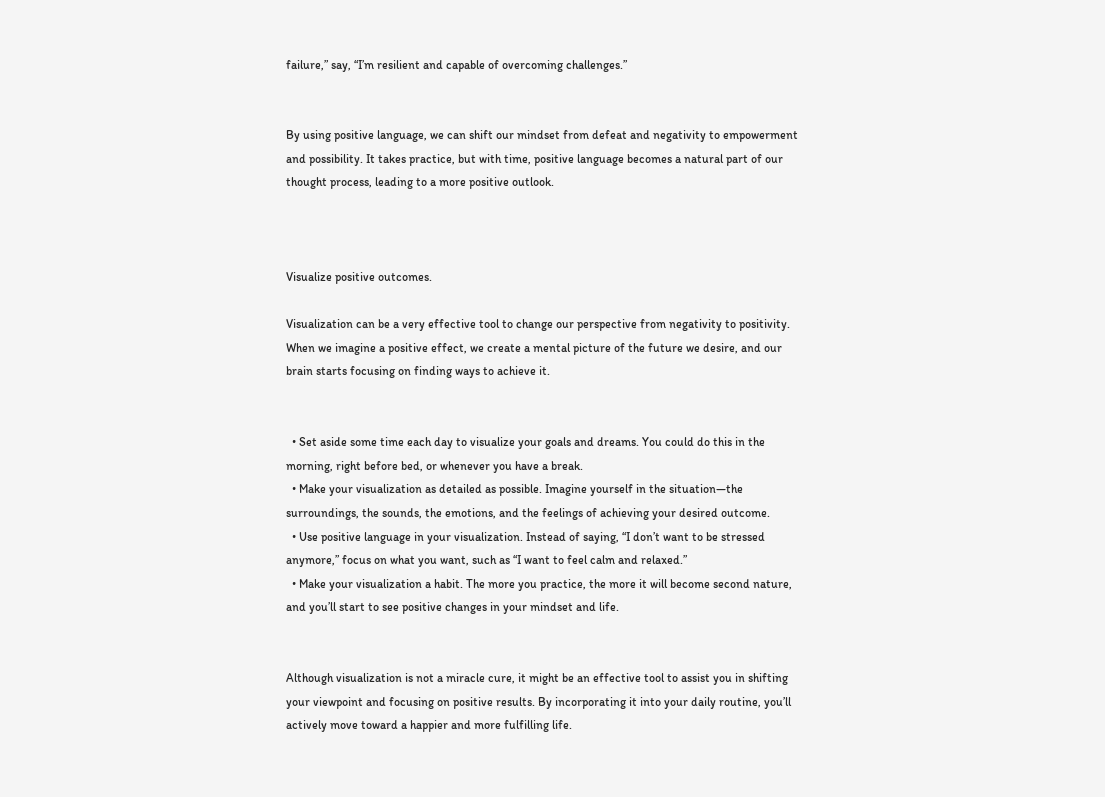failure,” say, “I’m resilient and capable of overcoming challenges.”


By using positive language, we can shift our mindset from defeat and negativity to empowerment and possibility. It takes practice, but with time, positive language becomes a natural part of our thought process, leading to a more positive outlook.



Visualize positive outcomes.

Visualization can be a very effective tool to change our perspective from negativity to positivity. When we imagine a positive effect, we create a mental picture of the future we desire, and our brain starts focusing on finding ways to achieve it.


  • Set aside some time each day to visualize your goals and dreams. You could do this in the morning, right before bed, or whenever you have a break.
  • Make your visualization as detailed as possible. Imagine yourself in the situation—the surroundings, the sounds, the emotions, and the feelings of achieving your desired outcome.
  • Use positive language in your visualization. Instead of saying, “I don’t want to be stressed anymore,” focus on what you want, such as “I want to feel calm and relaxed.”
  • Make your visualization a habit. The more you practice, the more it will become second nature, and you’ll start to see positive changes in your mindset and life.


Although visualization is not a miracle cure, it might be an effective tool to assist you in shifting your viewpoint and focusing on positive results. By incorporating it into your daily routine, you’ll actively move toward a happier and more fulfilling life.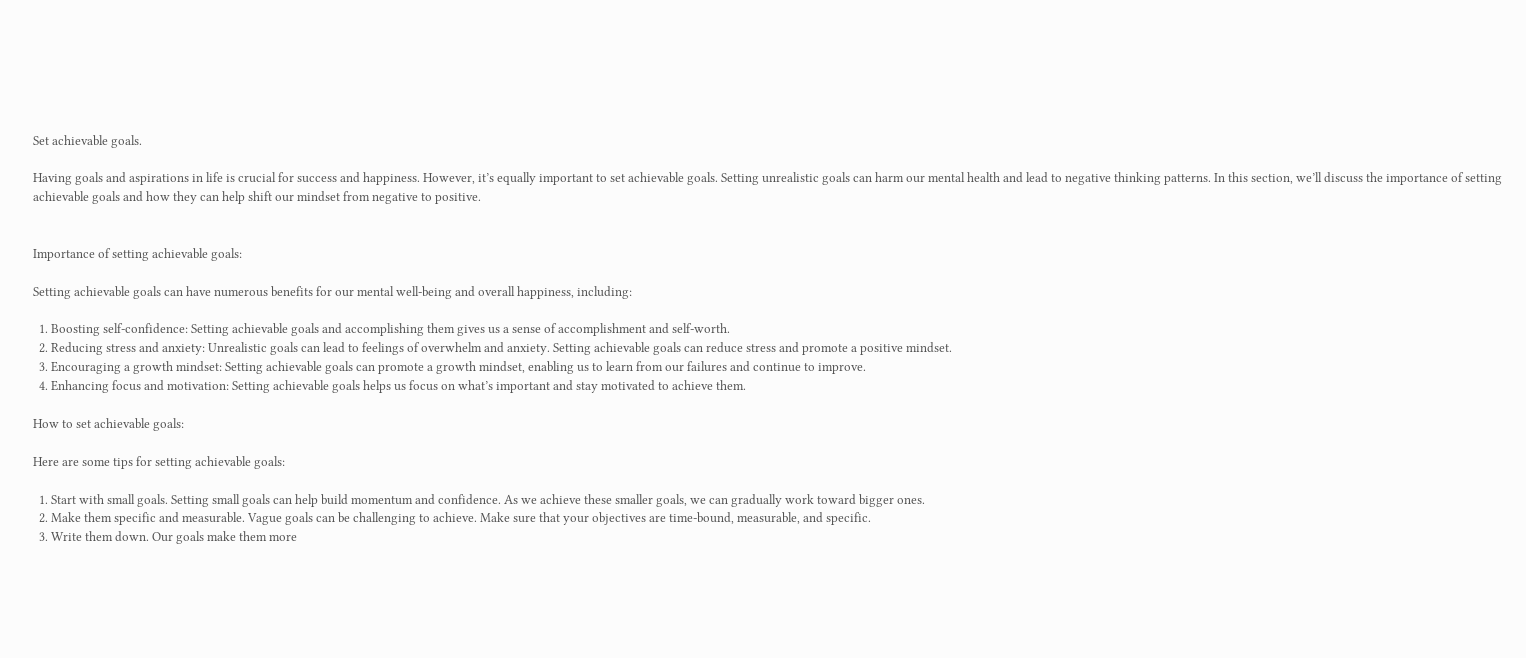Set achievable goals.

Having goals and aspirations in life is crucial for success and happiness. However, it’s equally important to set achievable goals. Setting unrealistic goals can harm our mental health and lead to negative thinking patterns. In this section, we’ll discuss the importance of setting achievable goals and how they can help shift our mindset from negative to positive.


Importance of setting achievable goals:

Setting achievable goals can have numerous benefits for our mental well-being and overall happiness, including:

  1. Boosting self-confidence: Setting achievable goals and accomplishing them gives us a sense of accomplishment and self-worth.
  2. Reducing stress and anxiety: Unrealistic goals can lead to feelings of overwhelm and anxiety. Setting achievable goals can reduce stress and promote a positive mindset.
  3. Encouraging a growth mindset: Setting achievable goals can promote a growth mindset, enabling us to learn from our failures and continue to improve.
  4. Enhancing focus and motivation: Setting achievable goals helps us focus on what’s important and stay motivated to achieve them.

How to set achievable goals:

Here are some tips for setting achievable goals:

  1. Start with small goals. Setting small goals can help build momentum and confidence. As we achieve these smaller goals, we can gradually work toward bigger ones.
  2. Make them specific and measurable. Vague goals can be challenging to achieve. Make sure that your objectives are time-bound, measurable, and specific.
  3. Write them down. Our goals make them more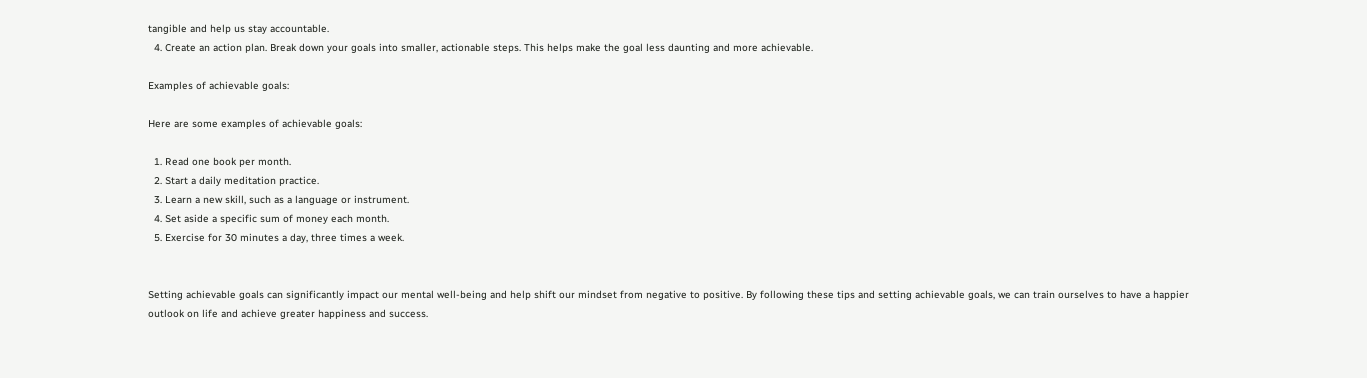tangible and help us stay accountable.
  4. Create an action plan. Break down your goals into smaller, actionable steps. This helps make the goal less daunting and more achievable.

Examples of achievable goals:

Here are some examples of achievable goals:

  1. Read one book per month.
  2. Start a daily meditation practice.
  3. Learn a new skill, such as a language or instrument.
  4. Set aside a specific sum of money each month.
  5. Exercise for 30 minutes a day, three times a week.


Setting achievable goals can significantly impact our mental well-being and help shift our mindset from negative to positive. By following these tips and setting achievable goals, we can train ourselves to have a happier outlook on life and achieve greater happiness and success.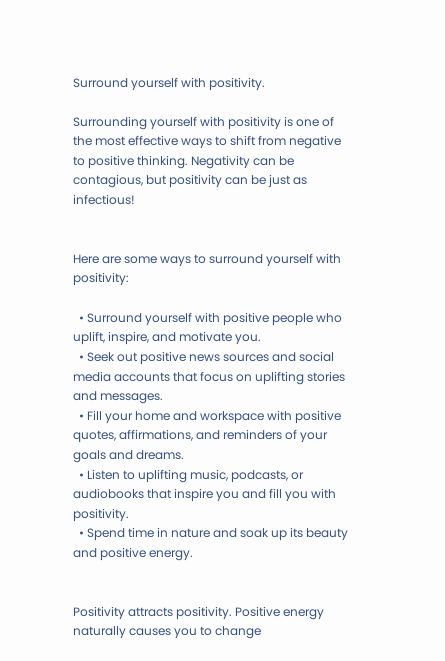Surround yourself with positivity.

Surrounding yourself with positivity is one of the most effective ways to shift from negative to positive thinking. Negativity can be contagious, but positivity can be just as infectious!


Here are some ways to surround yourself with positivity:

  • Surround yourself with positive people who uplift, inspire, and motivate you.
  • Seek out positive news sources and social media accounts that focus on uplifting stories and messages.
  • Fill your home and workspace with positive quotes, affirmations, and reminders of your goals and dreams.
  • Listen to uplifting music, podcasts, or audiobooks that inspire you and fill you with positivity.
  • Spend time in nature and soak up its beauty and positive energy.


Positivity attracts positivity. Positive energy naturally causes you to change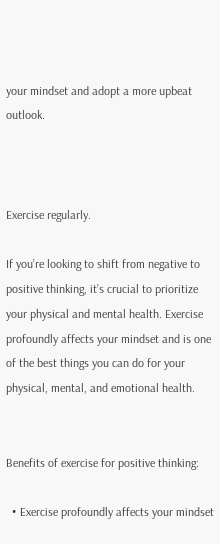your mindset and adopt a more upbeat outlook.



Exercise regularly.

If you’re looking to shift from negative to positive thinking, it’s crucial to prioritize your physical and mental health. Exercise profoundly affects your mindset and is one of the best things you can do for your physical, mental, and emotional health.


Benefits of exercise for positive thinking:

  • Exercise profoundly affects your mindset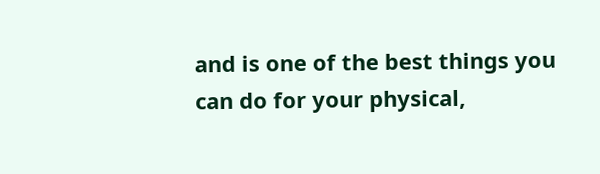and is one of the best things you can do for your physical,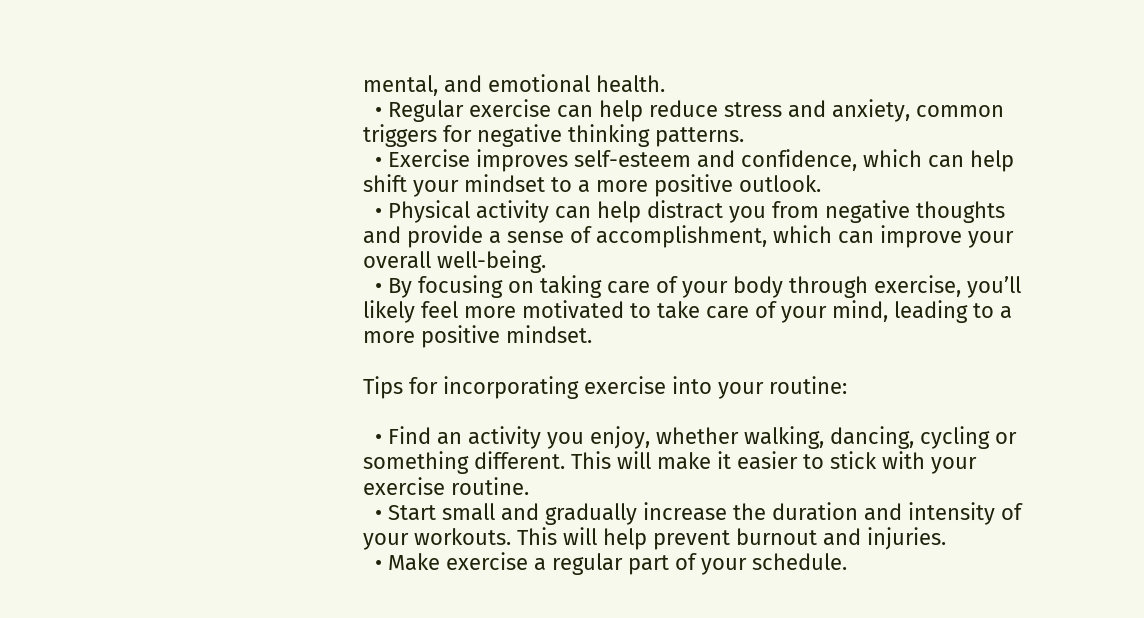mental, and emotional health.
  • Regular exercise can help reduce stress and anxiety, common triggers for negative thinking patterns.
  • Exercise improves self-esteem and confidence, which can help shift your mindset to a more positive outlook.
  • Physical activity can help distract you from negative thoughts and provide a sense of accomplishment, which can improve your overall well-being.
  • By focusing on taking care of your body through exercise, you’ll likely feel more motivated to take care of your mind, leading to a more positive mindset.

Tips for incorporating exercise into your routine:

  • Find an activity you enjoy, whether walking, dancing, cycling or something different. This will make it easier to stick with your exercise routine.
  • Start small and gradually increase the duration and intensity of your workouts. This will help prevent burnout and injuries.
  • Make exercise a regular part of your schedule.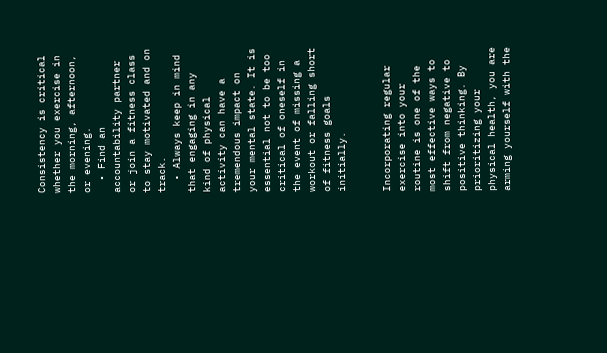Consistency is critical whether you exercise in the morning, afternoon, or evening.
  • Find an accountability partner or join a fitness class to stay motivated and on track.
  • Always keep in mind that engaging in any kind of physical activity can have a tremendous impact on your mental state. It is essential not to be too critical of oneself in the event of missing a workout or falling short of fitness goals initially.


Incorporating regular exercise into your routine is one of the most effective ways to shift from negative to positive thinking. By prioritizing your physical health, you are arming yourself with the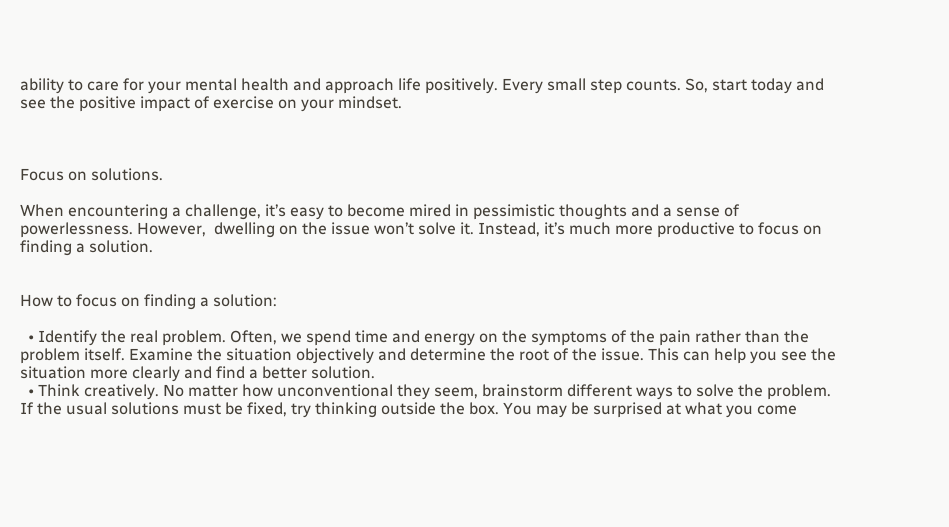ability to care for your mental health and approach life positively. Every small step counts. So, start today and see the positive impact of exercise on your mindset.



Focus on solutions.

When encountering a challenge, it’s easy to become mired in pessimistic thoughts and a sense of powerlessness. However,  dwelling on the issue won’t solve it. Instead, it’s much more productive to focus on finding a solution.


How to focus on finding a solution:

  • Identify the real problem. Often, we spend time and energy on the symptoms of the pain rather than the problem itself. Examine the situation objectively and determine the root of the issue. This can help you see the situation more clearly and find a better solution.
  • Think creatively. No matter how unconventional they seem, brainstorm different ways to solve the problem. If the usual solutions must be fixed, try thinking outside the box. You may be surprised at what you come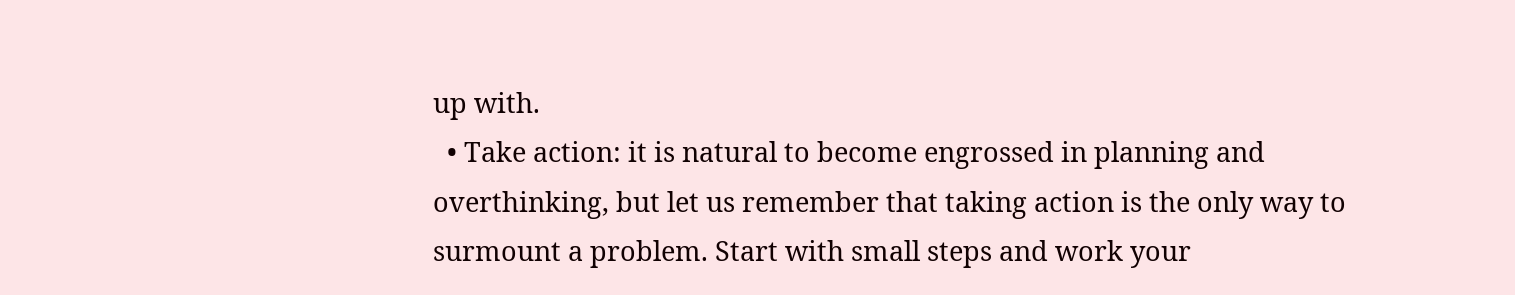up with.
  • Take action: it is natural to become engrossed in planning and overthinking, but let us remember that taking action is the only way to surmount a problem. Start with small steps and work your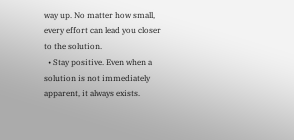way up. No matter how small, every effort can lead you closer to the solution.
  • Stay positive. Even when a solution is not immediately apparent, it always exists.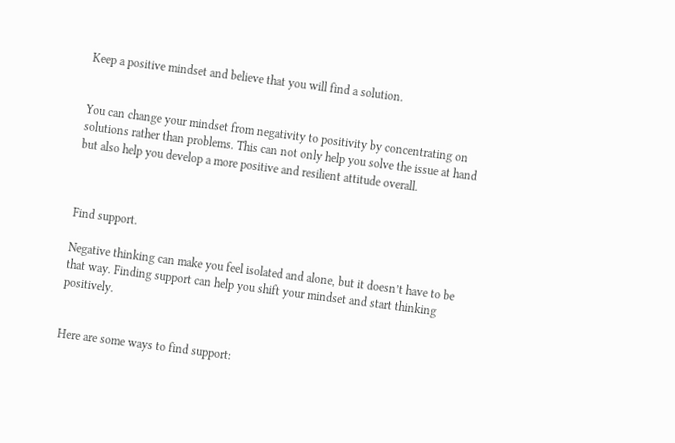Keep a positive mindset and believe that you will find a solution.


You can change your mindset from negativity to positivity by concentrating on solutions rather than problems. This can not only help you solve the issue at hand but also help you develop a more positive and resilient attitude overall.



Find support.

Negative thinking can make you feel isolated and alone, but it doesn’t have to be that way. Finding support can help you shift your mindset and start thinking positively.


Here are some ways to find support: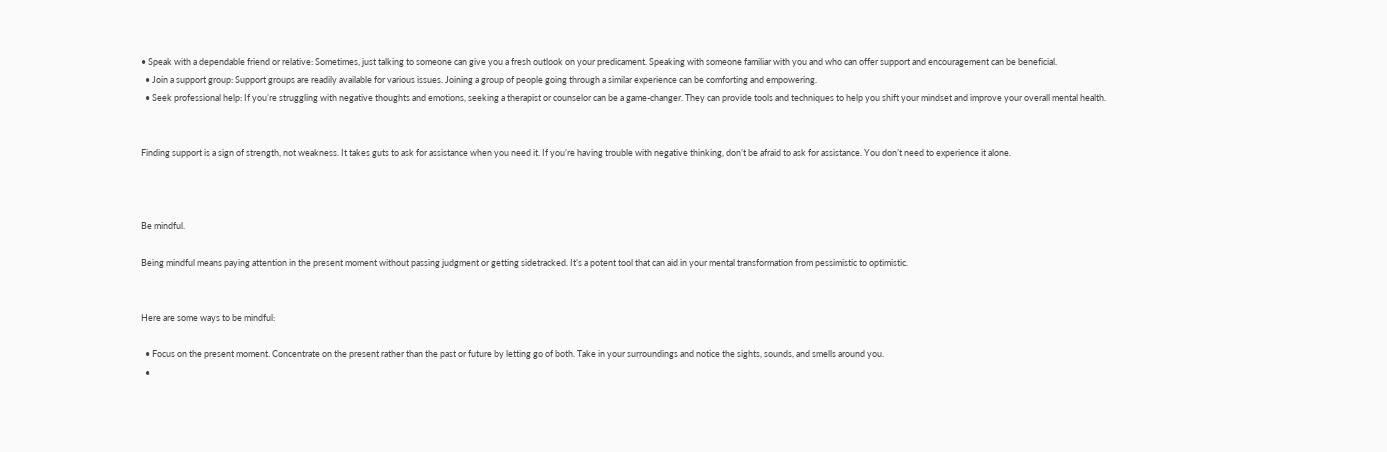• Speak with a dependable friend or relative: Sometimes, just talking to someone can give you a fresh outlook on your predicament. Speaking with someone familiar with you and who can offer support and encouragement can be beneficial.
  • Join a support group: Support groups are readily available for various issues. Joining a group of people going through a similar experience can be comforting and empowering.
  • Seek professional help: If you’re struggling with negative thoughts and emotions, seeking a therapist or counselor can be a game-changer. They can provide tools and techniques to help you shift your mindset and improve your overall mental health.


Finding support is a sign of strength, not weakness. It takes guts to ask for assistance when you need it. If you’re having trouble with negative thinking, don’t be afraid to ask for assistance. You don’t need to experience it alone.



Be mindful.

Being mindful means paying attention in the present moment without passing judgment or getting sidetracked. It’s a potent tool that can aid in your mental transformation from pessimistic to optimistic.


Here are some ways to be mindful:

  • Focus on the present moment. Concentrate on the present rather than the past or future by letting go of both. Take in your surroundings and notice the sights, sounds, and smells around you.
  •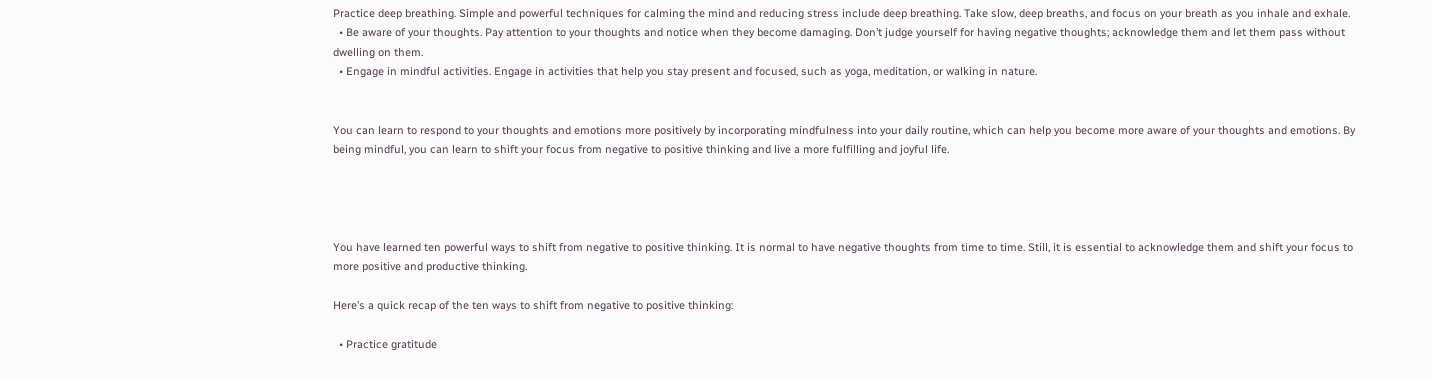Practice deep breathing. Simple and powerful techniques for calming the mind and reducing stress include deep breathing. Take slow, deep breaths, and focus on your breath as you inhale and exhale.
  • Be aware of your thoughts. Pay attention to your thoughts and notice when they become damaging. Don’t judge yourself for having negative thoughts; acknowledge them and let them pass without dwelling on them.
  • Engage in mindful activities. Engage in activities that help you stay present and focused, such as yoga, meditation, or walking in nature.


You can learn to respond to your thoughts and emotions more positively by incorporating mindfulness into your daily routine, which can help you become more aware of your thoughts and emotions. By being mindful, you can learn to shift your focus from negative to positive thinking and live a more fulfilling and joyful life.




You have learned ten powerful ways to shift from negative to positive thinking. It is normal to have negative thoughts from time to time. Still, it is essential to acknowledge them and shift your focus to more positive and productive thinking.

Here’s a quick recap of the ten ways to shift from negative to positive thinking:

  • Practice gratitude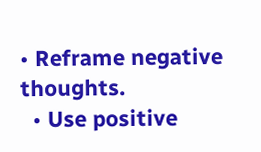• Reframe negative thoughts.
  • Use positive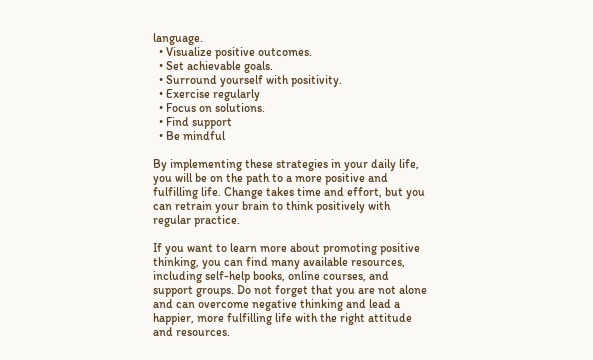language.
  • Visualize positive outcomes.
  • Set achievable goals.
  • Surround yourself with positivity.
  • Exercise regularly
  • Focus on solutions.
  • Find support
  • Be mindful

By implementing these strategies in your daily life, you will be on the path to a more positive and fulfilling life. Change takes time and effort, but you can retrain your brain to think positively with regular practice.

If you want to learn more about promoting positive thinking, you can find many available resources, including self-help books, online courses, and support groups. Do not forget that you are not alone and can overcome negative thinking and lead a happier, more fulfilling life with the right attitude and resources.